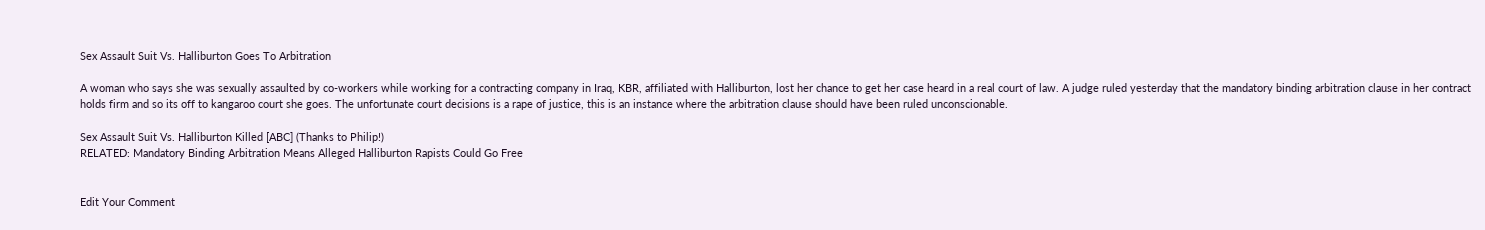Sex Assault Suit Vs. Halliburton Goes To Arbitration

A woman who says she was sexually assaulted by co-workers while working for a contracting company in Iraq, KBR, affiliated with Halliburton, lost her chance to get her case heard in a real court of law. A judge ruled yesterday that the mandatory binding arbitration clause in her contract holds firm and so its off to kangaroo court she goes. The unfortunate court decisions is a rape of justice, this is an instance where the arbitration clause should have been ruled unconscionable.

Sex Assault Suit Vs. Halliburton Killed [ABC] (Thanks to Philip!)
RELATED: Mandatory Binding Arbitration Means Alleged Halliburton Rapists Could Go Free


Edit Your Comment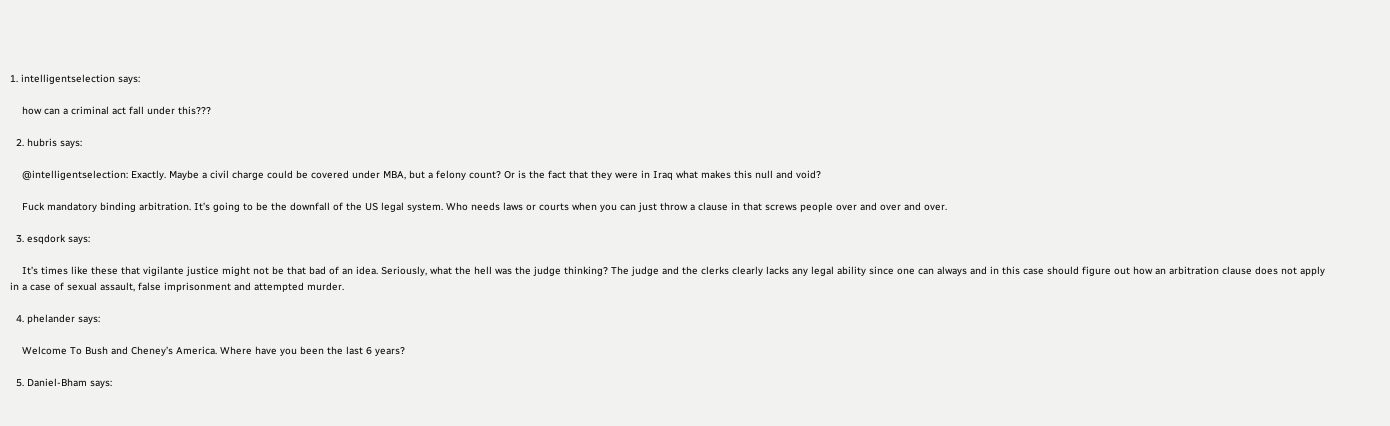1. intelligentselection says:

    how can a criminal act fall under this???

  2. hubris says:

    @intelligentselection: Exactly. Maybe a civil charge could be covered under MBA, but a felony count? Or is the fact that they were in Iraq what makes this null and void?

    Fuck mandatory binding arbitration. It’s going to be the downfall of the US legal system. Who needs laws or courts when you can just throw a clause in that screws people over and over and over.

  3. esqdork says:

    It’s times like these that vigilante justice might not be that bad of an idea. Seriously, what the hell was the judge thinking? The judge and the clerks clearly lacks any legal ability since one can always and in this case should figure out how an arbitration clause does not apply in a case of sexual assault, false imprisonment and attempted murder.

  4. phelander says:

    Welcome To Bush and Cheney’s America. Where have you been the last 6 years?

  5. Daniel-Bham says: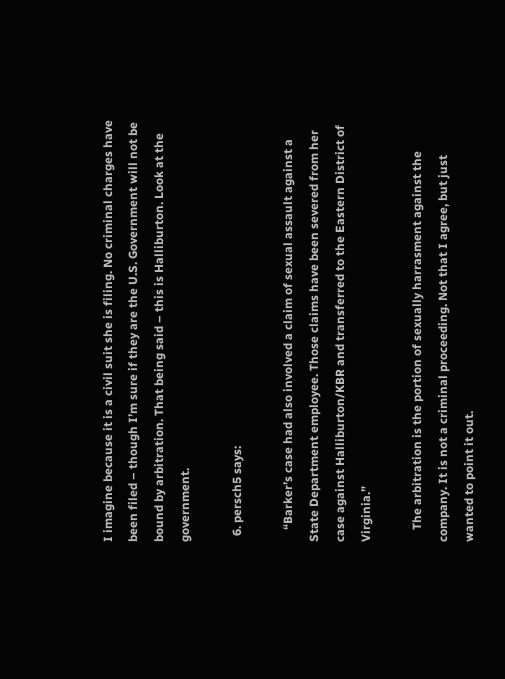I imagine because it is a civil suit she is filing. No criminal charges have been filed – though I’m sure if they are the U.S. Government will not be bound by arbitration. That being said – this is Halliburton. Look at the government.

  6. persch5 says:

    “Barker’s case had also involved a claim of sexual assault against a State Department employee. Those claims have been severed from her case against Halliburton/KBR and transferred to the Eastern District of Virginia.”

    The arbitration is the portion of sexually harrasment against the company. It is not a criminal proceeding. Not that I agree, but just wanted to point it out.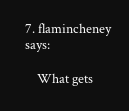7. flamincheney says:

    What gets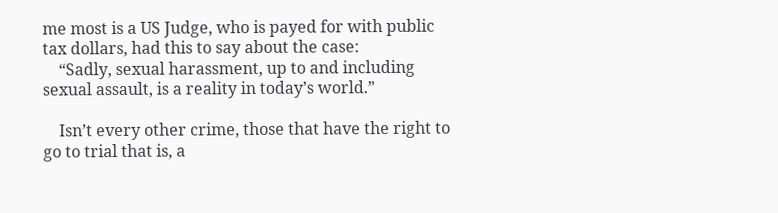me most is a US Judge, who is payed for with public tax dollars, had this to say about the case:
    “Sadly, sexual harassment, up to and including sexual assault, is a reality in today’s world.”

    Isn’t every other crime, those that have the right to go to trial that is, a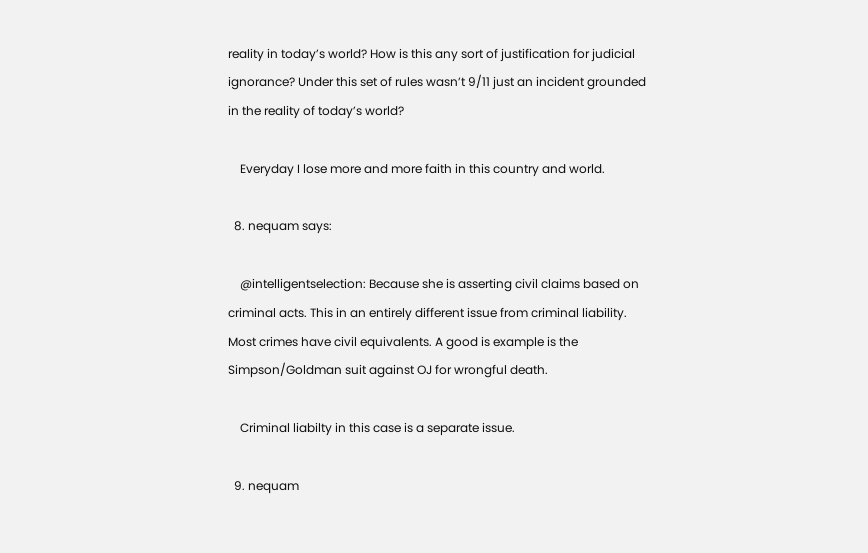reality in today’s world? How is this any sort of justification for judicial ignorance? Under this set of rules wasn’t 9/11 just an incident grounded in the reality of today’s world?

    Everyday I lose more and more faith in this country and world.

  8. nequam says:

    @intelligentselection: Because she is asserting civil claims based on criminal acts. This in an entirely different issue from criminal liability. Most crimes have civil equivalents. A good is example is the Simpson/Goldman suit against OJ for wrongful death.

    Criminal liabilty in this case is a separate issue.

  9. nequam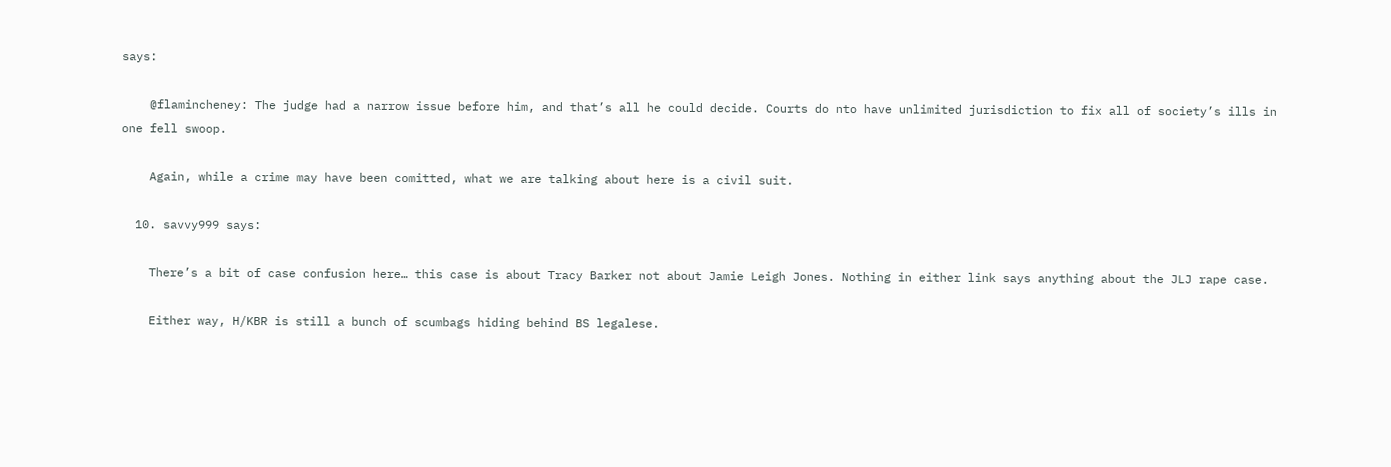says:

    @flamincheney: The judge had a narrow issue before him, and that’s all he could decide. Courts do nto have unlimited jurisdiction to fix all of society’s ills in one fell swoop.

    Again, while a crime may have been comitted, what we are talking about here is a civil suit.

  10. savvy999 says:

    There’s a bit of case confusion here… this case is about Tracy Barker not about Jamie Leigh Jones. Nothing in either link says anything about the JLJ rape case.

    Either way, H/KBR is still a bunch of scumbags hiding behind BS legalese.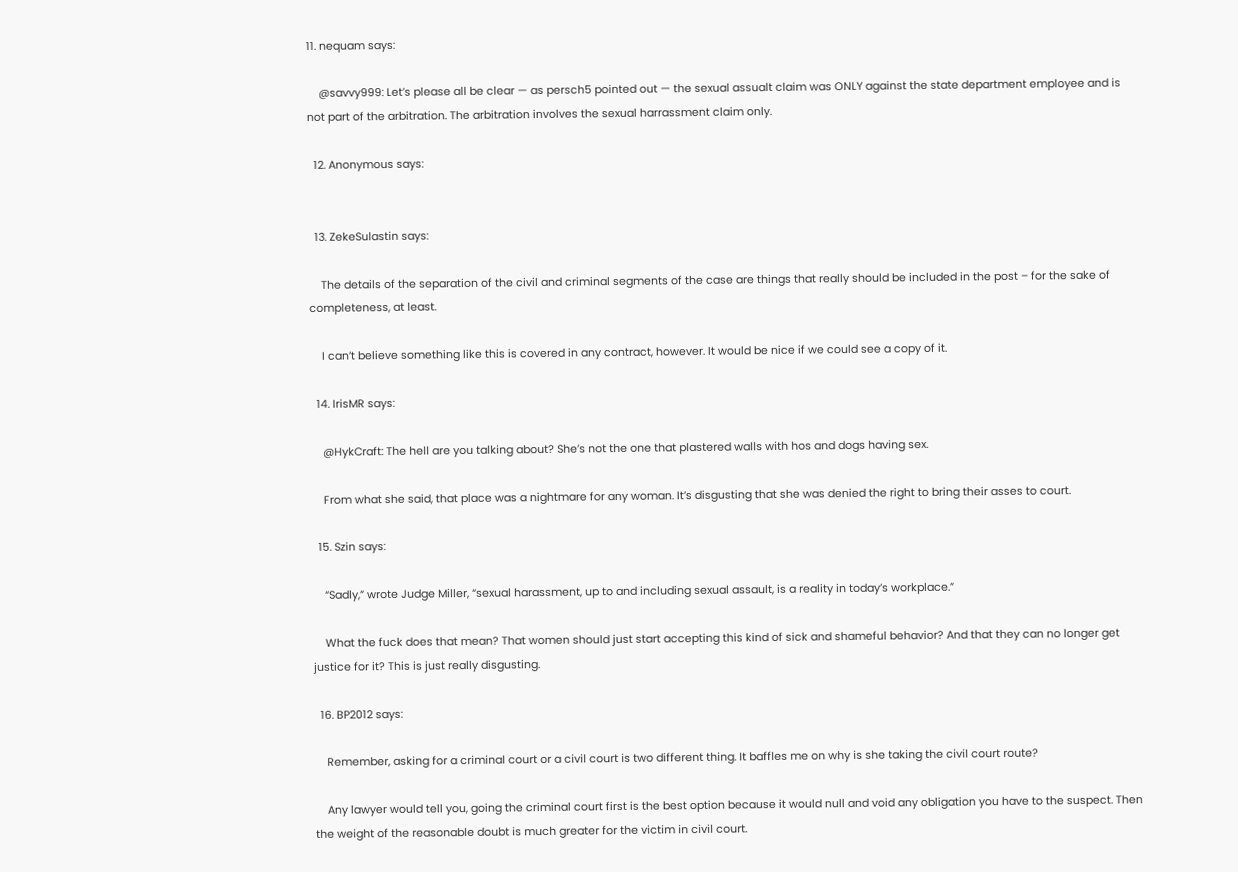11. nequam says:

    @savvy999: Let’s please all be clear — as persch5 pointed out — the sexual assualt claim was ONLY against the state department employee and is not part of the arbitration. The arbitration involves the sexual harrassment claim only.

  12. Anonymous says:


  13. ZekeSulastin says:

    The details of the separation of the civil and criminal segments of the case are things that really should be included in the post – for the sake of completeness, at least.

    I can’t believe something like this is covered in any contract, however. It would be nice if we could see a copy of it.

  14. IrisMR says:

    @HykCraft: The hell are you talking about? She’s not the one that plastered walls with hos and dogs having sex.

    From what she said, that place was a nightmare for any woman. It’s disgusting that she was denied the right to bring their asses to court.

  15. Szin says:

    “Sadly,” wrote Judge Miller, “sexual harassment, up to and including sexual assault, is a reality in today’s workplace.”

    What the fuck does that mean? That women should just start accepting this kind of sick and shameful behavior? And that they can no longer get justice for it? This is just really disgusting.

  16. BP2012 says:

    Remember, asking for a criminal court or a civil court is two different thing. It baffles me on why is she taking the civil court route?

    Any lawyer would tell you, going the criminal court first is the best option because it would null and void any obligation you have to the suspect. Then the weight of the reasonable doubt is much greater for the victim in civil court.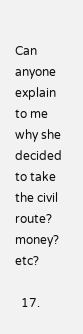Can anyone explain to me why she decided to take the civil route? money? etc?

  17.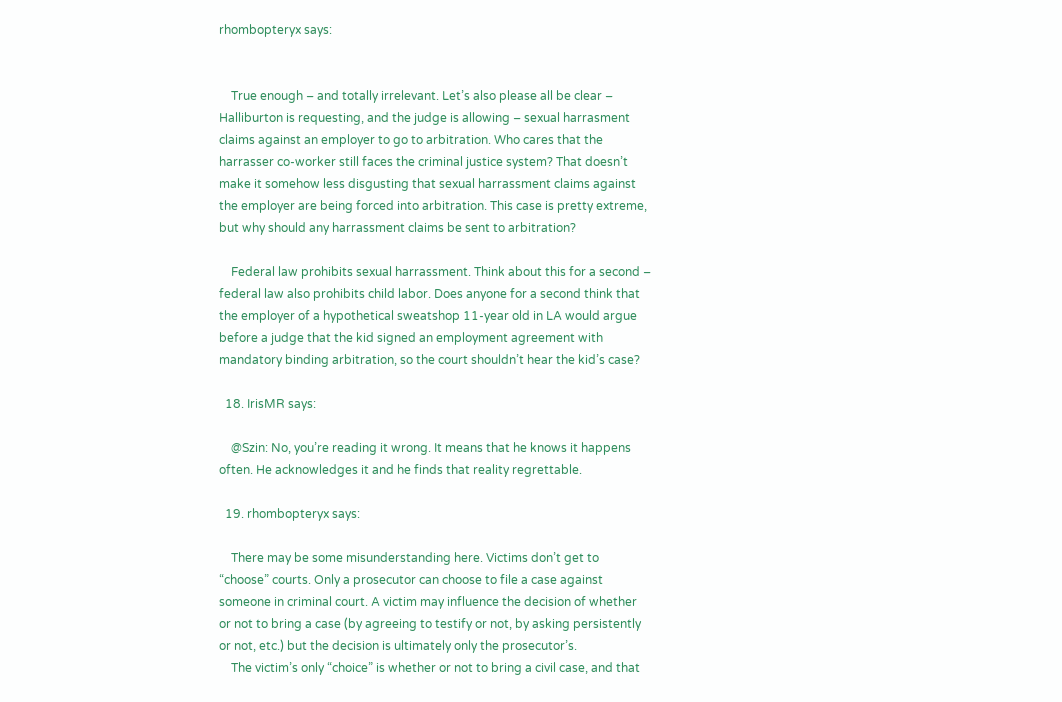rhombopteryx says:


    True enough – and totally irrelevant. Let’s also please all be clear – Halliburton is requesting, and the judge is allowing – sexual harrasment claims against an employer to go to arbitration. Who cares that the harrasser co-worker still faces the criminal justice system? That doesn’t make it somehow less disgusting that sexual harrassment claims against the employer are being forced into arbitration. This case is pretty extreme, but why should any harrassment claims be sent to arbitration?

    Federal law prohibits sexual harrassment. Think about this for a second – federal law also prohibits child labor. Does anyone for a second think that the employer of a hypothetical sweatshop 11-year old in LA would argue before a judge that the kid signed an employment agreement with mandatory binding arbitration, so the court shouldn’t hear the kid’s case?

  18. IrisMR says:

    @Szin: No, you’re reading it wrong. It means that he knows it happens often. He acknowledges it and he finds that reality regrettable.

  19. rhombopteryx says:

    There may be some misunderstanding here. Victims don’t get to “choose” courts. Only a prosecutor can choose to file a case against someone in criminal court. A victim may influence the decision of whether or not to bring a case (by agreeing to testify or not, by asking persistently or not, etc.) but the decision is ultimately only the prosecutor’s.
    The victim’s only “choice” is whether or not to bring a civil case, and that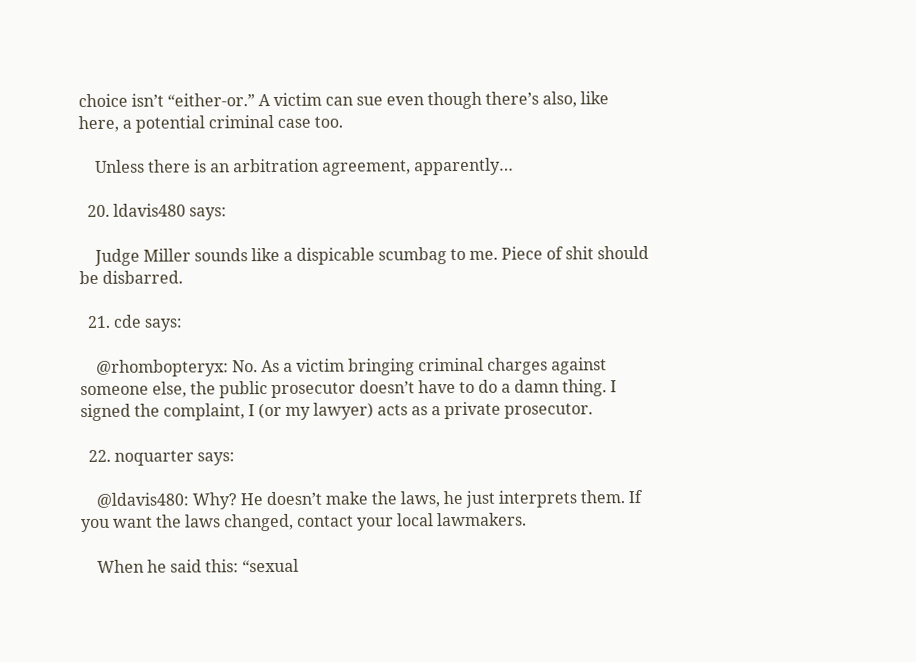choice isn’t “either-or.” A victim can sue even though there’s also, like here, a potential criminal case too.

    Unless there is an arbitration agreement, apparently…

  20. ldavis480 says:

    Judge Miller sounds like a dispicable scumbag to me. Piece of shit should be disbarred.

  21. cde says:

    @rhombopteryx: No. As a victim bringing criminal charges against someone else, the public prosecutor doesn’t have to do a damn thing. I signed the complaint, I (or my lawyer) acts as a private prosecutor.

  22. noquarter says:

    @ldavis480: Why? He doesn’t make the laws, he just interprets them. If you want the laws changed, contact your local lawmakers.

    When he said this: “sexual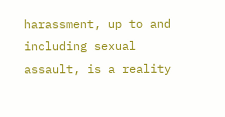harassment, up to and including sexual assault, is a reality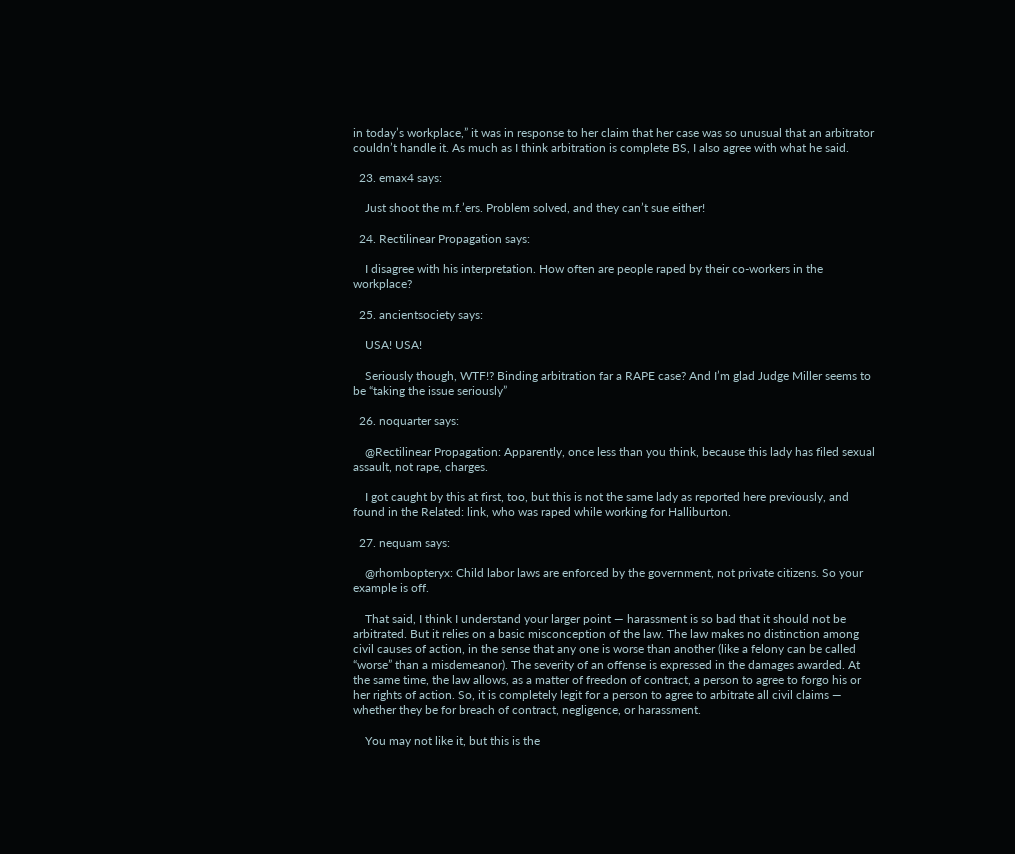in today’s workplace,” it was in response to her claim that her case was so unusual that an arbitrator couldn’t handle it. As much as I think arbitration is complete BS, I also agree with what he said.

  23. emax4 says:

    Just shoot the m.f.’ers. Problem solved, and they can’t sue either!

  24. Rectilinear Propagation says:

    I disagree with his interpretation. How often are people raped by their co-workers in the workplace?

  25. ancientsociety says:

    USA! USA!

    Seriously though, WTF!? Binding arbitration far a RAPE case? And I’m glad Judge Miller seems to be “taking the issue seriously”

  26. noquarter says:

    @Rectilinear Propagation: Apparently, once less than you think, because this lady has filed sexual assault, not rape, charges.

    I got caught by this at first, too, but this is not the same lady as reported here previously, and found in the Related: link, who was raped while working for Halliburton.

  27. nequam says:

    @rhombopteryx: Child labor laws are enforced by the government, not private citizens. So your example is off.

    That said, I think I understand your larger point — harassment is so bad that it should not be arbitrated. But it relies on a basic misconception of the law. The law makes no distinction among civil causes of action, in the sense that any one is worse than another (like a felony can be called “worse” than a misdemeanor). The severity of an offense is expressed in the damages awarded. At the same time, the law allows, as a matter of freedon of contract, a person to agree to forgo his or her rights of action. So, it is completely legit for a person to agree to arbitrate all civil claims — whether they be for breach of contract, negligence, or harassment.

    You may not like it, but this is the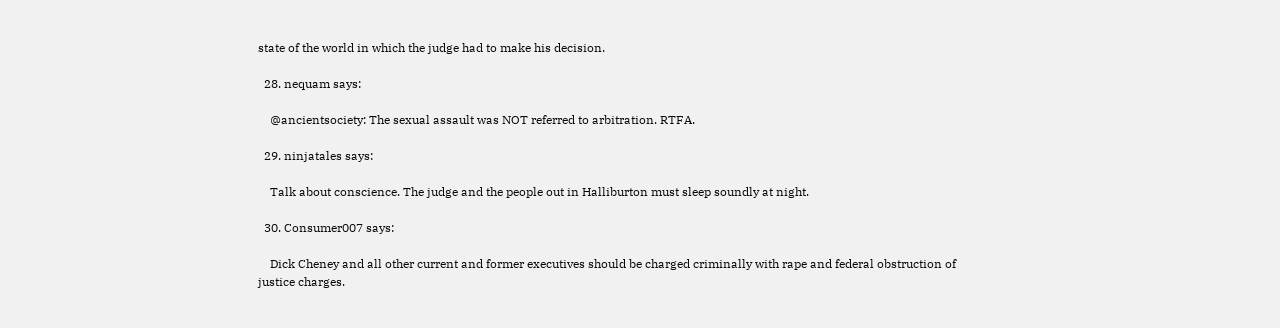state of the world in which the judge had to make his decision.

  28. nequam says:

    @ancientsociety: The sexual assault was NOT referred to arbitration. RTFA.

  29. ninjatales says:

    Talk about conscience. The judge and the people out in Halliburton must sleep soundly at night.

  30. Consumer007 says:

    Dick Cheney and all other current and former executives should be charged criminally with rape and federal obstruction of justice charges.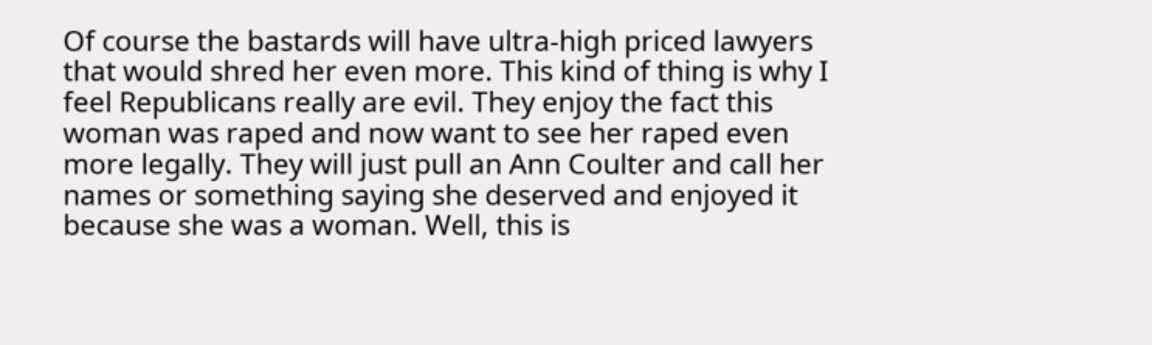Of course the bastards will have ultra-high priced lawyers that would shred her even more. This kind of thing is why I feel Republicans really are evil. They enjoy the fact this woman was raped and now want to see her raped even more legally. They will just pull an Ann Coulter and call her names or something saying she deserved and enjoyed it because she was a woman. Well, this is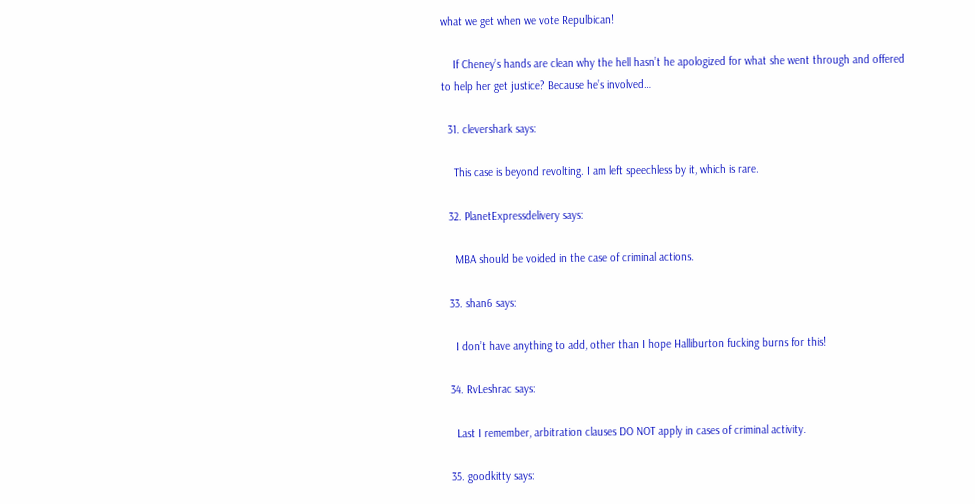what we get when we vote Repulbican!

    If Cheney’s hands are clean why the hell hasn’t he apologized for what she went through and offered to help her get justice? Because he’s involved…

  31. clevershark says:

    This case is beyond revolting. I am left speechless by it, which is rare.

  32. PlanetExpressdelivery says:

    MBA should be voided in the case of criminal actions.

  33. shan6 says:

    I don’t have anything to add, other than I hope Halliburton fucking burns for this!

  34. RvLeshrac says:

    Last I remember, arbitration clauses DO NOT apply in cases of criminal activity.

  35. goodkitty says: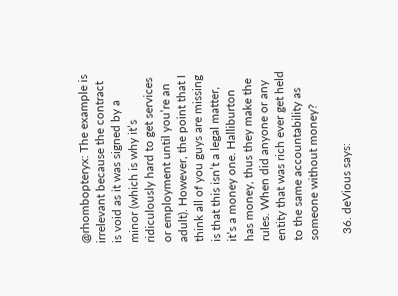@rhombopteryx: The example is irrelevant because the contract is void as it was signed by a minor (which is why it’s ridiculously hard to get services or employment until you’re an adult). However, the point that I think all of you guys are missing is that this isn’t a legal matter, it’s a money one. Halliburton has money, thus they make the rules. When did anyone or any entity that was rich ever get held to the same accountability as someone without money?

  36. deVious says: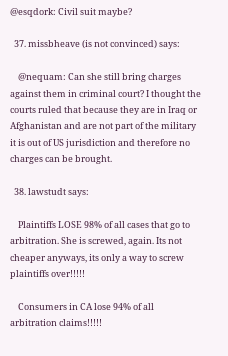@esqdork: Civil suit maybe?

  37. missbheave (is not convinced) says:

    @nequam: Can she still bring charges against them in criminal court? I thought the courts ruled that because they are in Iraq or Afghanistan and are not part of the military it is out of US jurisdiction and therefore no charges can be brought.

  38. lawstudt says:

    Plaintiffs LOSE 98% of all cases that go to arbitration. She is screwed, again. Its not cheaper anyways, its only a way to screw plaintiffs over!!!!!

    Consumers in CA lose 94% of all arbitration claims!!!!!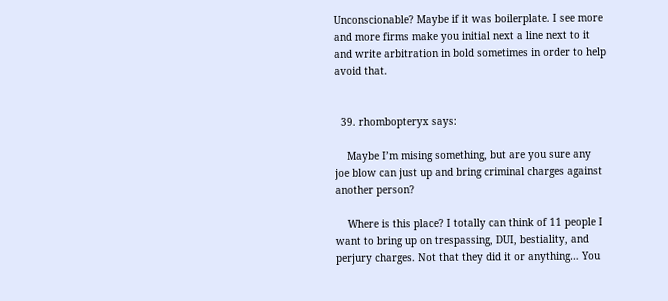Unconscionable? Maybe if it was boilerplate. I see more and more firms make you initial next a line next to it and write arbitration in bold sometimes in order to help avoid that.


  39. rhombopteryx says:

    Maybe I’m mising something, but are you sure any joe blow can just up and bring criminal charges against another person?

    Where is this place? I totally can think of 11 people I want to bring up on trespassing, DUI, bestiality, and perjury charges. Not that they did it or anything… You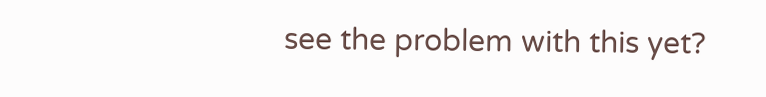see the problem with this yet?